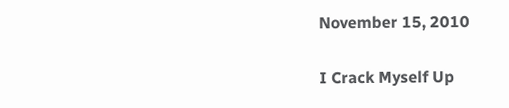November 15, 2010

I Crack Myself Up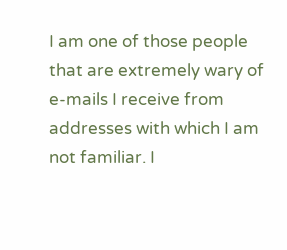I am one of those people that are extremely wary of e-mails I receive from addresses with which I am not familiar. I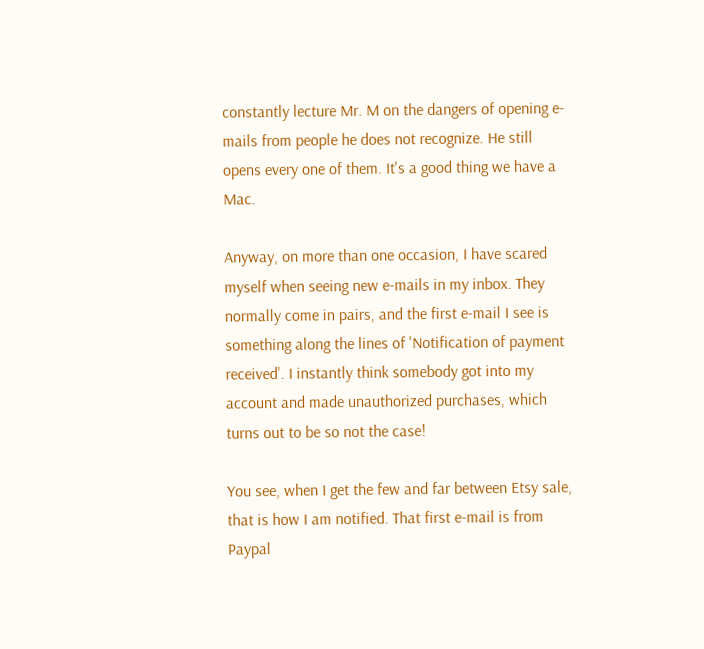constantly lecture Mr. M on the dangers of opening e-mails from people he does not recognize. He still opens every one of them. It's a good thing we have a Mac.

Anyway, on more than one occasion, I have scared myself when seeing new e-mails in my inbox. They normally come in pairs, and the first e-mail I see is something along the lines of 'Notification of payment received'. I instantly think somebody got into my account and made unauthorized purchases, which turns out to be so not the case!

You see, when I get the few and far between Etsy sale, that is how I am notified. That first e-mail is from Paypal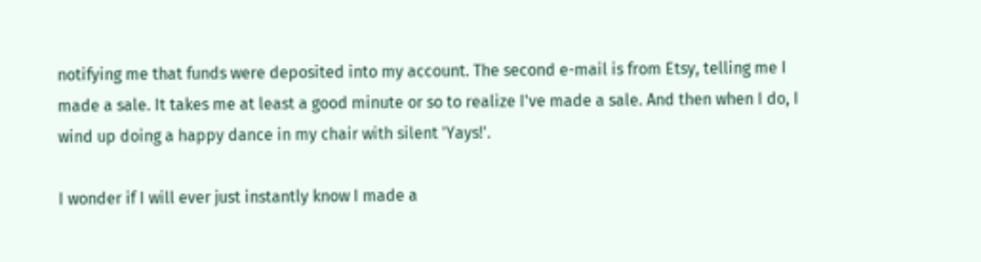notifying me that funds were deposited into my account. The second e-mail is from Etsy, telling me I made a sale. It takes me at least a good minute or so to realize I've made a sale. And then when I do, I wind up doing a happy dance in my chair with silent 'Yays!'.

I wonder if I will ever just instantly know I made a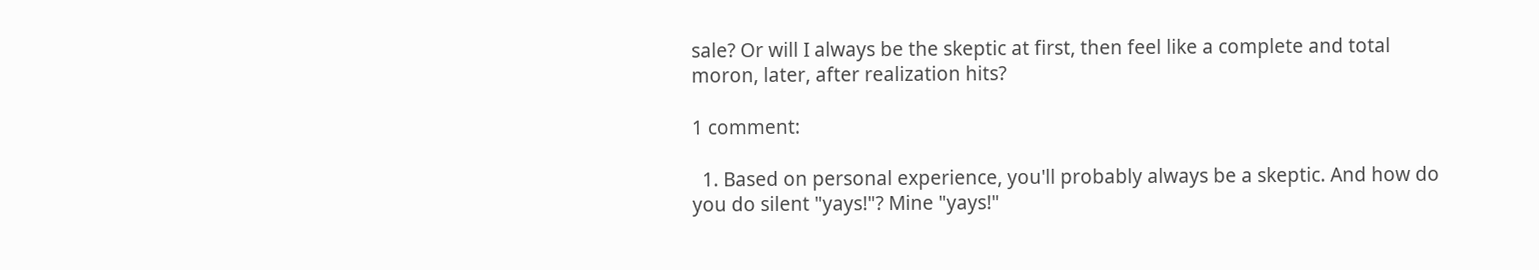sale? Or will I always be the skeptic at first, then feel like a complete and total moron, later, after realization hits?

1 comment:

  1. Based on personal experience, you'll probably always be a skeptic. And how do you do silent "yays!"? Mine "yays!"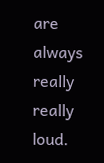are always really really loud.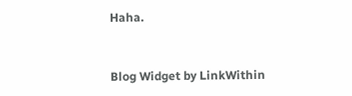Haha.


Blog Widget by LinkWithin